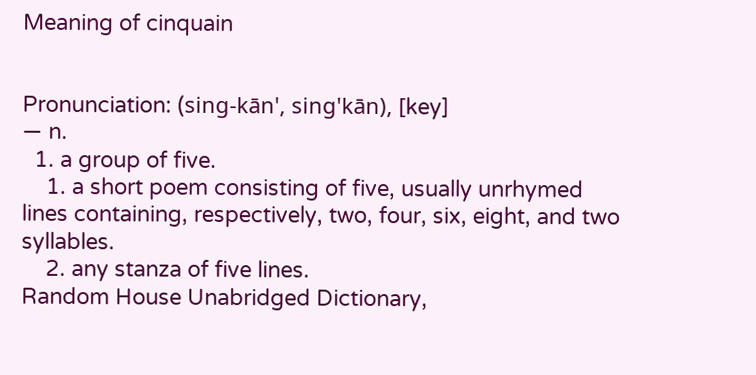Meaning of cinquain


Pronunciation: (sing-kān', sing'kān), [key]
— n.
  1. a group of five.
    1. a short poem consisting of five, usually unrhymed lines containing, respectively, two, four, six, eight, and two syllables.
    2. any stanza of five lines.
Random House Unabridged Dictionary,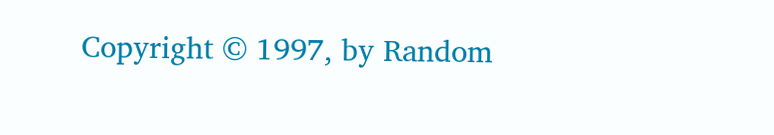Copyright © 1997, by Random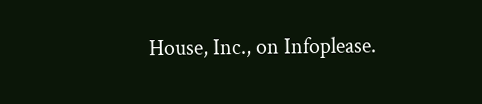House, Inc., on Infoplease.